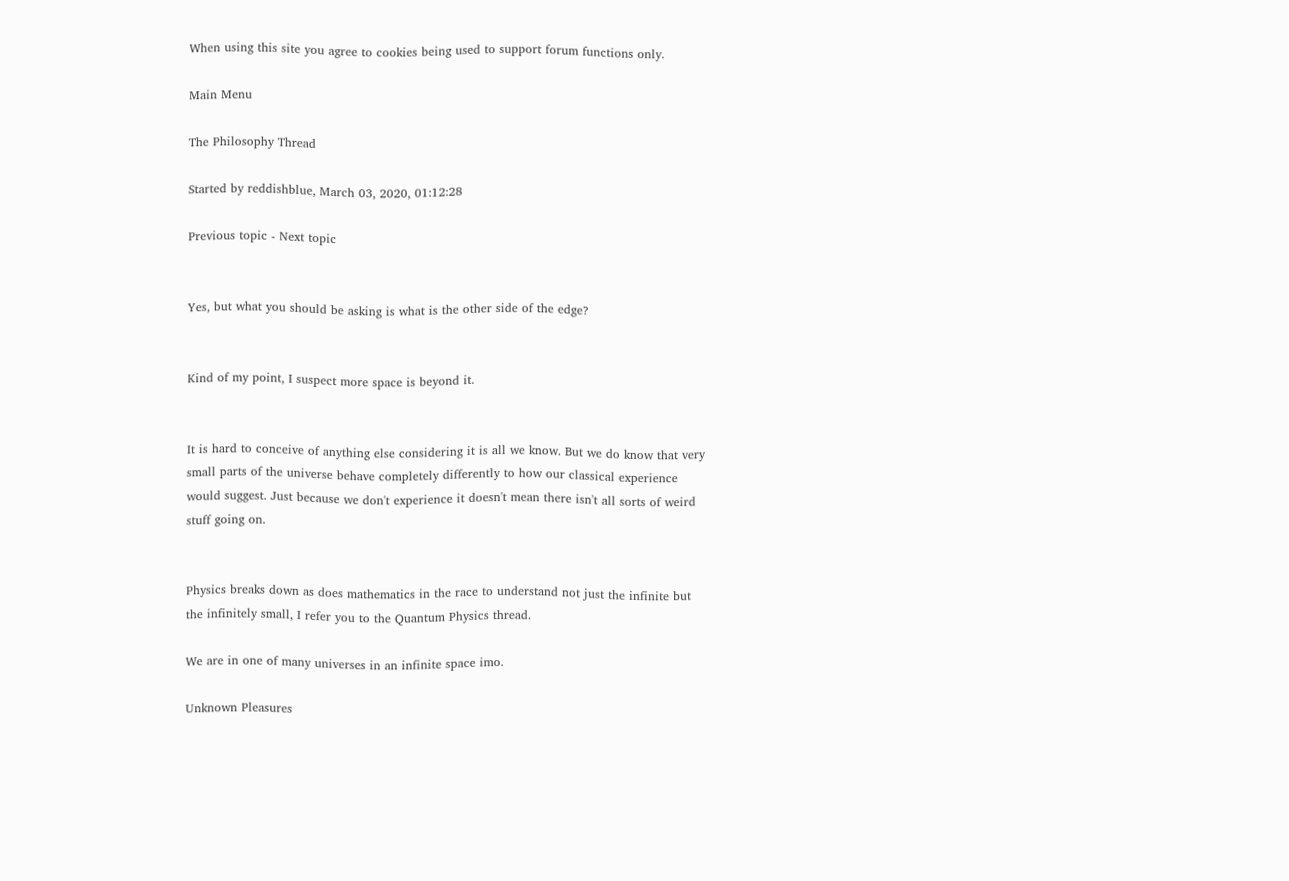When using this site you agree to cookies being used to support forum functions only.

Main Menu

The Philosophy Thread

Started by reddishblue, March 03, 2020, 01:12:28

Previous topic - Next topic


Yes, but what you should be asking is what is the other side of the edge?


Kind of my point, I suspect more space is beyond it.


It is hard to conceive of anything else considering it is all we know. But we do know that very small parts of the universe behave completely differently to how our classical experience would suggest. Just because we don't experience it doesn't mean there isn't all sorts of weird stuff going on.


Physics breaks down as does mathematics in the race to understand not just the infinite but the infinitely small, I refer you to the Quantum Physics thread.

We are in one of many universes in an infinite space imo.

Unknown Pleasures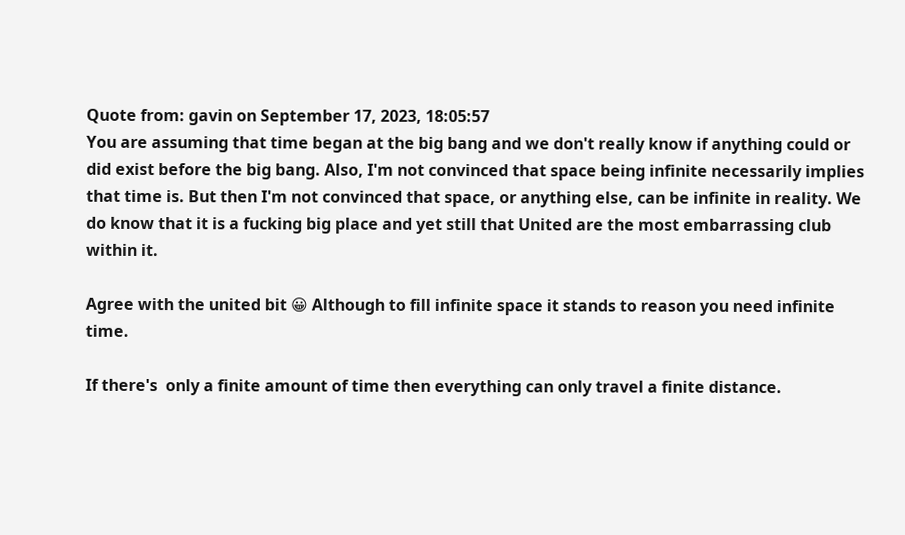Quote from: gavin on September 17, 2023, 18:05:57
You are assuming that time began at the big bang and we don't really know if anything could or did exist before the big bang. Also, I'm not convinced that space being infinite necessarily implies that time is. But then I'm not convinced that space, or anything else, can be infinite in reality. We do know that it is a fucking big place and yet still that United are the most embarrassing club within it.

Agree with the united bit 😀 Although to fill infinite space it stands to reason you need infinite time.

If there's  only a finite amount of time then everything can only travel a finite distance.